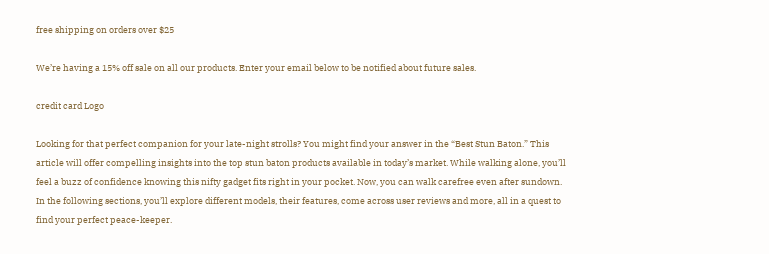free shipping on orders over $25

We’re having a 15% off sale on all our products. Enter your email below to be notified about future sales.

credit card Logo

Looking for that perfect companion for your late-night strolls? You might find your answer in the “Best Stun Baton.” This article will offer compelling insights into the top stun baton products available in today’s market. While walking alone, you’ll feel a buzz of confidence knowing this nifty gadget fits right in your pocket. Now, you can walk carefree even after sundown. In the following sections, you’ll explore different models, their features, come across user reviews and more, all in a quest to find your perfect peace-keeper.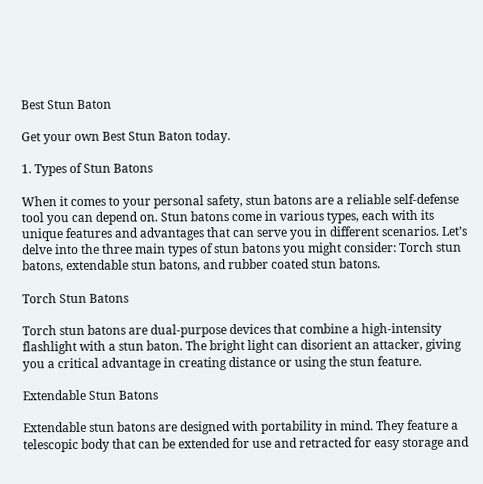Best Stun Baton

Get your own Best Stun Baton today.

1. Types of Stun Batons

When it comes to your personal safety, stun batons are a reliable self-defense tool you can depend on. Stun batons come in various types, each with its unique features and advantages that can serve you in different scenarios. Let’s delve into the three main types of stun batons you might consider: Torch stun batons, extendable stun batons, and rubber coated stun batons.

Torch Stun Batons

Torch stun batons are dual-purpose devices that combine a high-intensity flashlight with a stun baton. The bright light can disorient an attacker, giving you a critical advantage in creating distance or using the stun feature.

Extendable Stun Batons

Extendable stun batons are designed with portability in mind. They feature a telescopic body that can be extended for use and retracted for easy storage and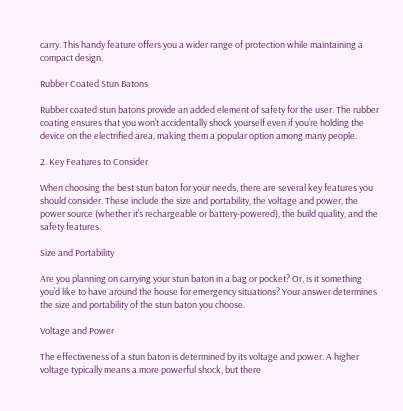carry. This handy feature offers you a wider range of protection while maintaining a compact design.

Rubber Coated Stun Batons

Rubber coated stun batons provide an added element of safety for the user. The rubber coating ensures that you won’t accidentally shock yourself even if you’re holding the device on the electrified area, making them a popular option among many people.

2. Key Features to Consider

When choosing the best stun baton for your needs, there are several key features you should consider. These include the size and portability, the voltage and power, the power source (whether it’s rechargeable or battery-powered), the build quality, and the safety features.

Size and Portability

Are you planning on carrying your stun baton in a bag or pocket? Or, is it something you’d like to have around the house for emergency situations? Your answer determines the size and portability of the stun baton you choose.

Voltage and Power

The effectiveness of a stun baton is determined by its voltage and power. A higher voltage typically means a more powerful shock, but there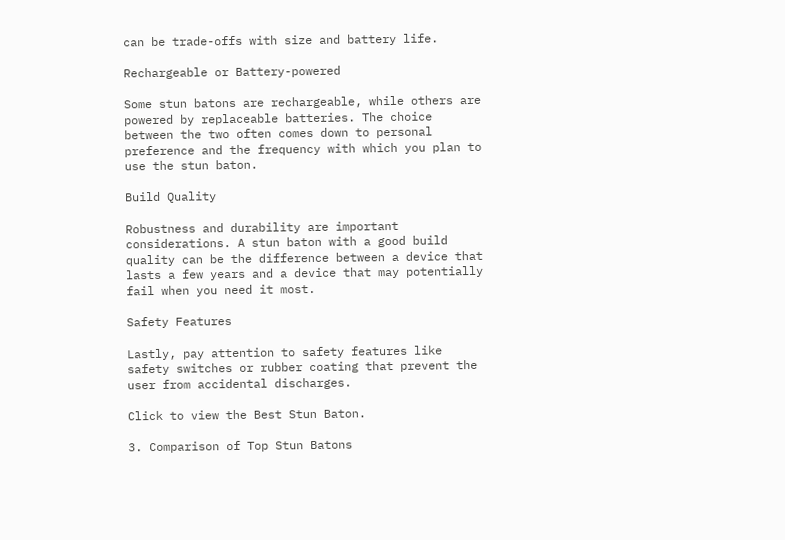can be trade-offs with size and battery life.

Rechargeable or Battery-powered

Some stun batons are rechargeable, while others are powered by replaceable batteries. The choice between the two often comes down to personal preference and the frequency with which you plan to use the stun baton.

Build Quality

Robustness and durability are important considerations. A stun baton with a good build quality can be the difference between a device that lasts a few years and a device that may potentially fail when you need it most.

Safety Features

Lastly, pay attention to safety features like safety switches or rubber coating that prevent the user from accidental discharges.

Click to view the Best Stun Baton.

3. Comparison of Top Stun Batons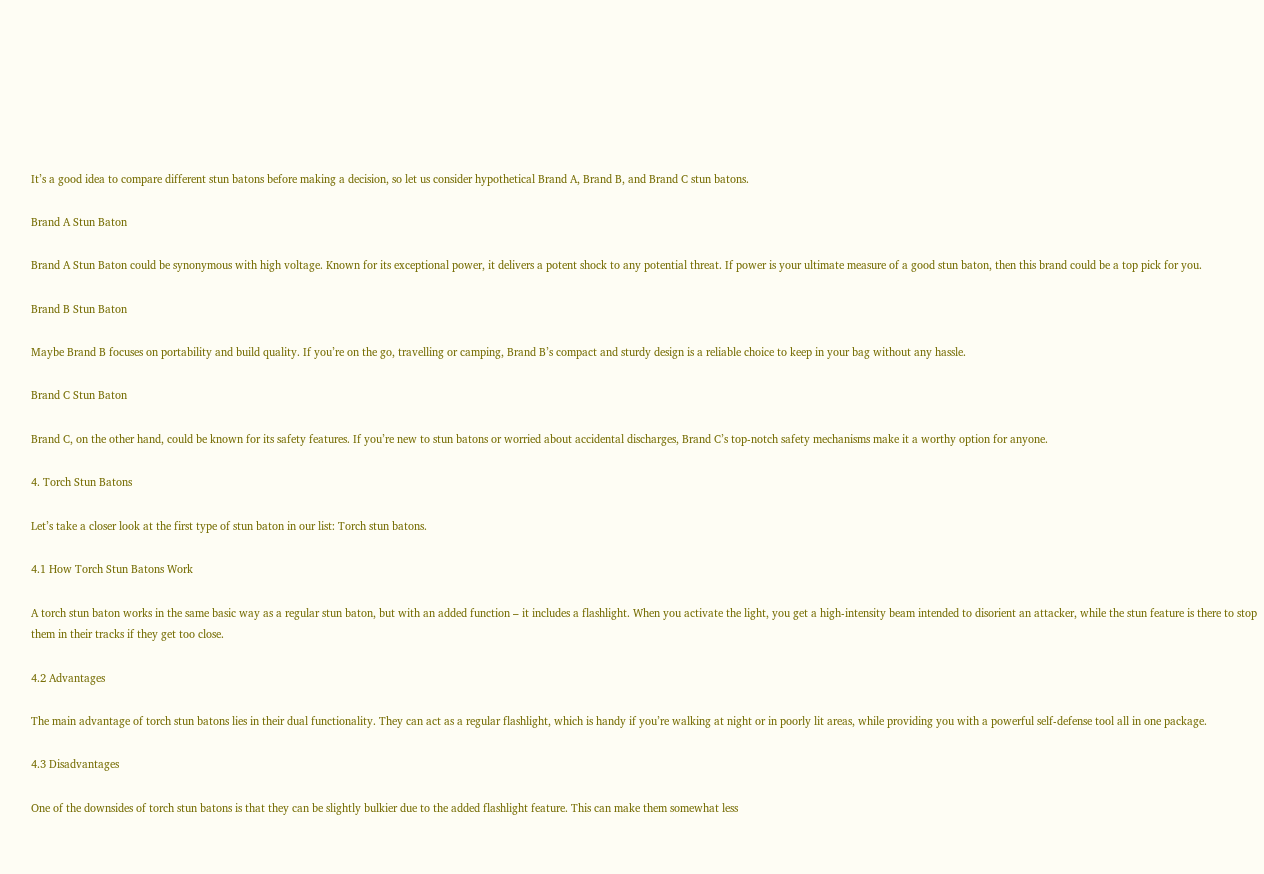It’s a good idea to compare different stun batons before making a decision, so let us consider hypothetical Brand A, Brand B, and Brand C stun batons.

Brand A Stun Baton

Brand A Stun Baton could be synonymous with high voltage. Known for its exceptional power, it delivers a potent shock to any potential threat. If power is your ultimate measure of a good stun baton, then this brand could be a top pick for you.

Brand B Stun Baton

Maybe Brand B focuses on portability and build quality. If you’re on the go, travelling or camping, Brand B’s compact and sturdy design is a reliable choice to keep in your bag without any hassle.

Brand C Stun Baton

Brand C, on the other hand, could be known for its safety features. If you’re new to stun batons or worried about accidental discharges, Brand C’s top-notch safety mechanisms make it a worthy option for anyone.

4. Torch Stun Batons

Let’s take a closer look at the first type of stun baton in our list: Torch stun batons.

4.1 How Torch Stun Batons Work

A torch stun baton works in the same basic way as a regular stun baton, but with an added function – it includes a flashlight. When you activate the light, you get a high-intensity beam intended to disorient an attacker, while the stun feature is there to stop them in their tracks if they get too close.

4.2 Advantages

The main advantage of torch stun batons lies in their dual functionality. They can act as a regular flashlight, which is handy if you’re walking at night or in poorly lit areas, while providing you with a powerful self-defense tool all in one package.

4.3 Disadvantages

One of the downsides of torch stun batons is that they can be slightly bulkier due to the added flashlight feature. This can make them somewhat less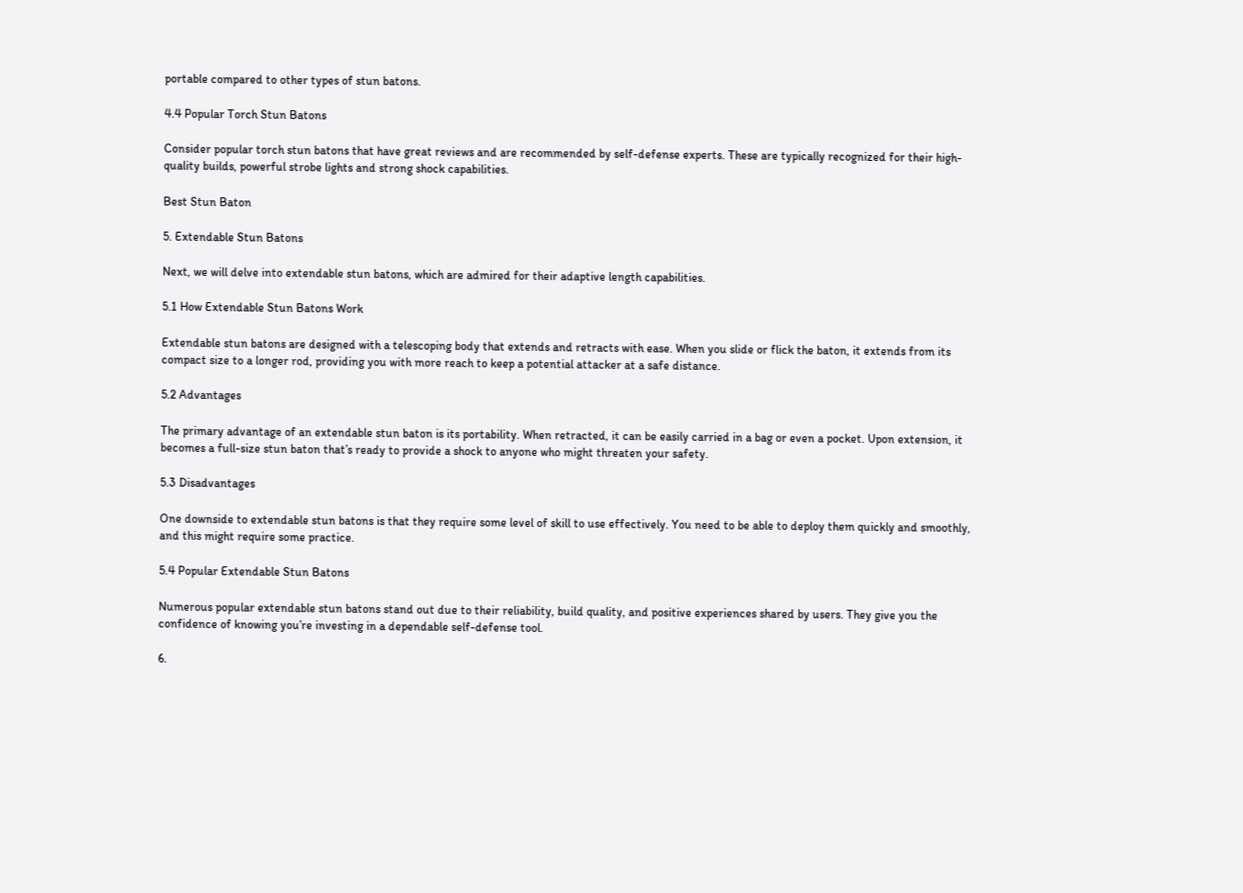portable compared to other types of stun batons.

4.4 Popular Torch Stun Batons

Consider popular torch stun batons that have great reviews and are recommended by self-defense experts. These are typically recognized for their high-quality builds, powerful strobe lights and strong shock capabilities.

Best Stun Baton

5. Extendable Stun Batons

Next, we will delve into extendable stun batons, which are admired for their adaptive length capabilities.

5.1 How Extendable Stun Batons Work

Extendable stun batons are designed with a telescoping body that extends and retracts with ease. When you slide or flick the baton, it extends from its compact size to a longer rod, providing you with more reach to keep a potential attacker at a safe distance.

5.2 Advantages

The primary advantage of an extendable stun baton is its portability. When retracted, it can be easily carried in a bag or even a pocket. Upon extension, it becomes a full-size stun baton that’s ready to provide a shock to anyone who might threaten your safety.

5.3 Disadvantages

One downside to extendable stun batons is that they require some level of skill to use effectively. You need to be able to deploy them quickly and smoothly, and this might require some practice.

5.4 Popular Extendable Stun Batons

Numerous popular extendable stun batons stand out due to their reliability, build quality, and positive experiences shared by users. They give you the confidence of knowing you’re investing in a dependable self-defense tool.

6.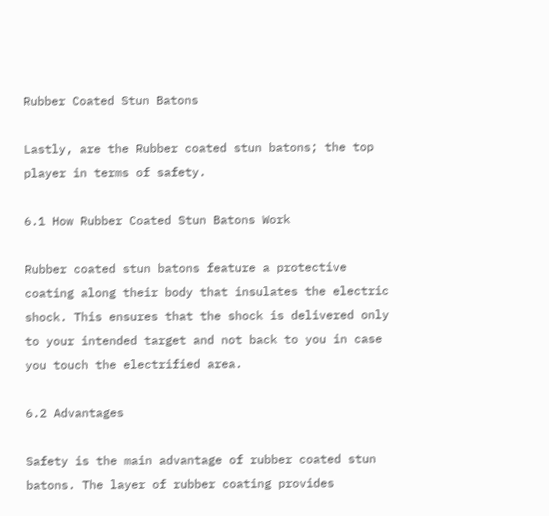Rubber Coated Stun Batons

Lastly, are the Rubber coated stun batons; the top player in terms of safety.

6.1 How Rubber Coated Stun Batons Work

Rubber coated stun batons feature a protective coating along their body that insulates the electric shock. This ensures that the shock is delivered only to your intended target and not back to you in case you touch the electrified area.

6.2 Advantages

Safety is the main advantage of rubber coated stun batons. The layer of rubber coating provides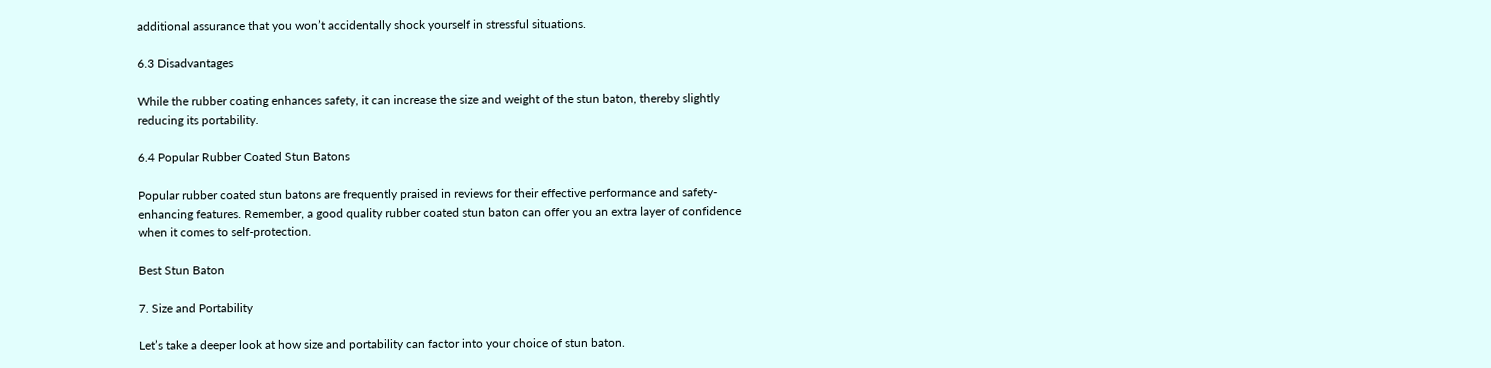additional assurance that you won’t accidentally shock yourself in stressful situations.

6.3 Disadvantages

While the rubber coating enhances safety, it can increase the size and weight of the stun baton, thereby slightly reducing its portability.

6.4 Popular Rubber Coated Stun Batons

Popular rubber coated stun batons are frequently praised in reviews for their effective performance and safety-enhancing features. Remember, a good quality rubber coated stun baton can offer you an extra layer of confidence when it comes to self-protection.

Best Stun Baton

7. Size and Portability

Let’s take a deeper look at how size and portability can factor into your choice of stun baton.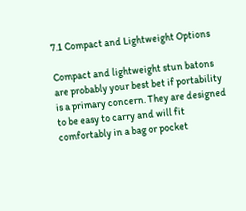7.1 Compact and Lightweight Options

Compact and lightweight stun batons are probably your best bet if portability is a primary concern. They are designed to be easy to carry and will fit comfortably in a bag or pocket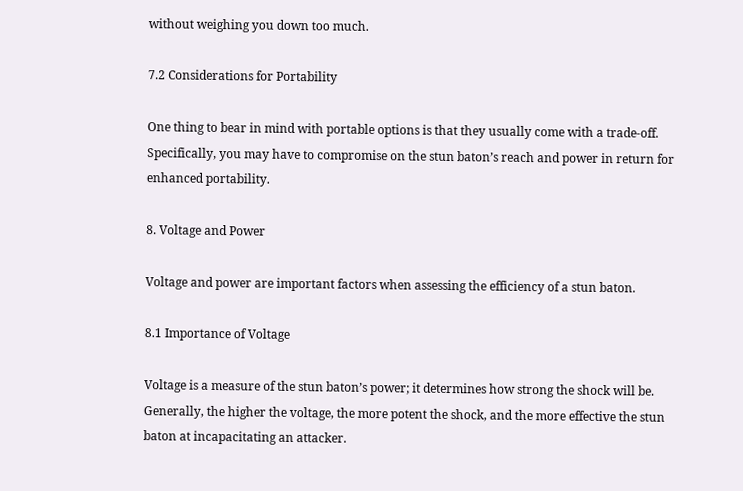without weighing you down too much.

7.2 Considerations for Portability

One thing to bear in mind with portable options is that they usually come with a trade-off. Specifically, you may have to compromise on the stun baton’s reach and power in return for enhanced portability.

8. Voltage and Power

Voltage and power are important factors when assessing the efficiency of a stun baton.

8.1 Importance of Voltage

Voltage is a measure of the stun baton’s power; it determines how strong the shock will be. Generally, the higher the voltage, the more potent the shock, and the more effective the stun baton at incapacitating an attacker.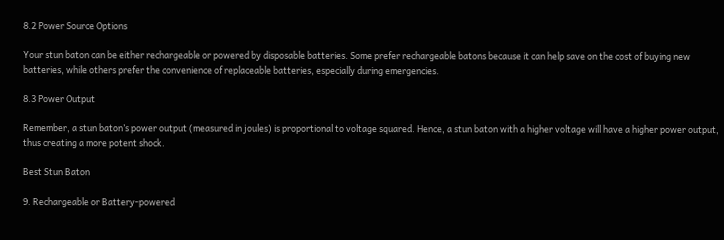8.2 Power Source Options

Your stun baton can be either rechargeable or powered by disposable batteries. Some prefer rechargeable batons because it can help save on the cost of buying new batteries, while others prefer the convenience of replaceable batteries, especially during emergencies.

8.3 Power Output

Remember, a stun baton’s power output (measured in joules) is proportional to voltage squared. Hence, a stun baton with a higher voltage will have a higher power output, thus creating a more potent shock.

Best Stun Baton

9. Rechargeable or Battery-powered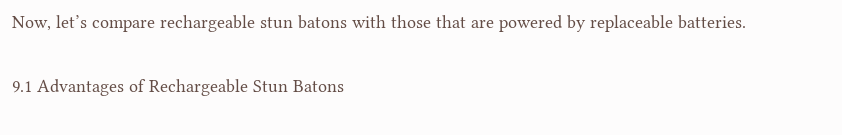Now, let’s compare rechargeable stun batons with those that are powered by replaceable batteries.

9.1 Advantages of Rechargeable Stun Batons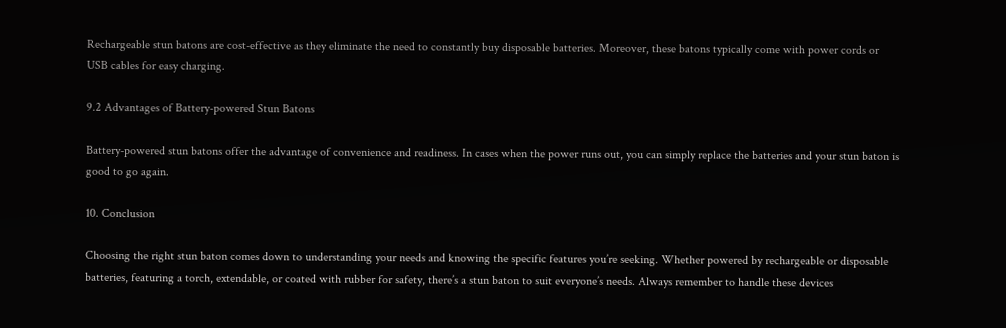Rechargeable stun batons are cost-effective as they eliminate the need to constantly buy disposable batteries. Moreover, these batons typically come with power cords or USB cables for easy charging.

9.2 Advantages of Battery-powered Stun Batons

Battery-powered stun batons offer the advantage of convenience and readiness. In cases when the power runs out, you can simply replace the batteries and your stun baton is good to go again.

10. Conclusion

Choosing the right stun baton comes down to understanding your needs and knowing the specific features you’re seeking. Whether powered by rechargeable or disposable batteries, featuring a torch, extendable, or coated with rubber for safety, there’s a stun baton to suit everyone’s needs. Always remember to handle these devices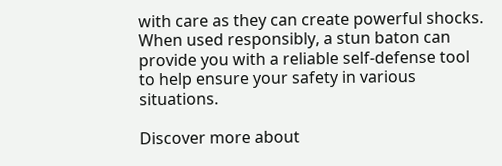with care as they can create powerful shocks. When used responsibly, a stun baton can provide you with a reliable self-defense tool to help ensure your safety in various situations.

Discover more about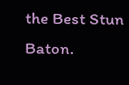the Best Stun Baton.